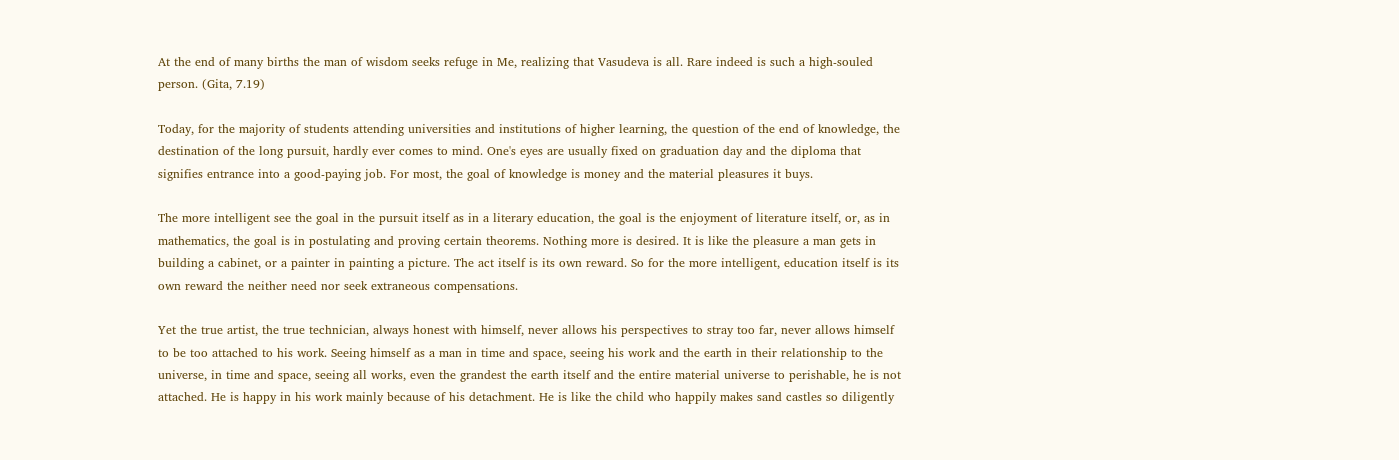At the end of many births the man of wisdom seeks refuge in Me, realizing that Vasudeva is all. Rare indeed is such a high-souled person. (Gita, 7.19)

Today, for the majority of students attending universities and institutions of higher learning, the question of the end of knowledge, the destination of the long pursuit, hardly ever comes to mind. One's eyes are usually fixed on graduation day and the diploma that signifies entrance into a good-paying job. For most, the goal of knowledge is money and the material pleasures it buys.

The more intelligent see the goal in the pursuit itself as in a literary education, the goal is the enjoyment of literature itself, or, as in mathematics, the goal is in postulating and proving certain theorems. Nothing more is desired. It is like the pleasure a man gets in building a cabinet, or a painter in painting a picture. The act itself is its own reward. So for the more intelligent, education itself is its own reward the neither need nor seek extraneous compensations.

Yet the true artist, the true technician, always honest with himself, never allows his perspectives to stray too far, never allows himself to be too attached to his work. Seeing himself as a man in time and space, seeing his work and the earth in their relationship to the universe, in time and space, seeing all works, even the grandest the earth itself and the entire material universe to perishable, he is not attached. He is happy in his work mainly because of his detachment. He is like the child who happily makes sand castles so diligently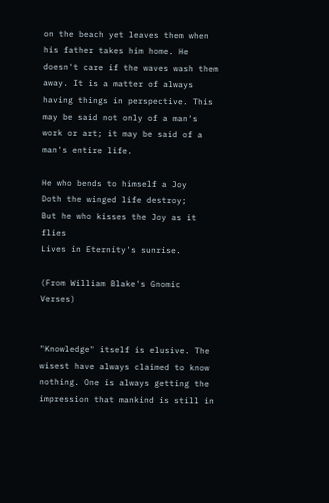on the beach yet leaves them when his father takes him home. He doesn't care if the waves wash them away. It is a matter of always having things in perspective. This may be said not only of a man's work or art; it may be said of a man's entire life.

He who bends to himself a Joy
Doth the winged life destroy;
But he who kisses the Joy as it flies
Lives in Eternity's sunrise.

(From William Blake's Gnomic Verses)


"Knowledge" itself is elusive. The wisest have always claimed to know nothing. One is always getting the impression that mankind is still in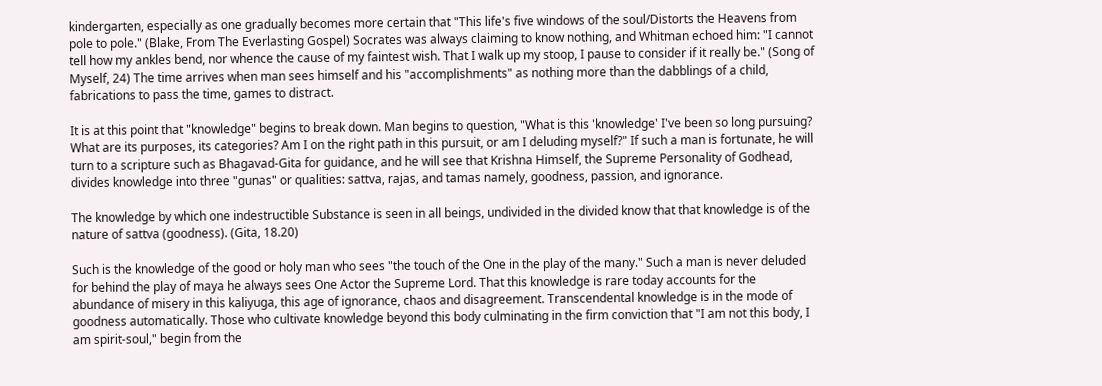kindergarten, especially as one gradually becomes more certain that "This life's five windows of the soul/Distorts the Heavens from pole to pole." (Blake, From The Everlasting Gospel) Socrates was always claiming to know nothing, and Whitman echoed him: "I cannot tell how my ankles bend, nor whence the cause of my faintest wish. That I walk up my stoop, I pause to consider if it really be." (Song of Myself, 24) The time arrives when man sees himself and his "accomplishments" as nothing more than the dabblings of a child, fabrications to pass the time, games to distract.

It is at this point that "knowledge" begins to break down. Man begins to question, "What is this 'knowledge' I've been so long pursuing? What are its purposes, its categories? Am I on the right path in this pursuit, or am I deluding myself?" If such a man is fortunate, he will turn to a scripture such as Bhagavad-Gita for guidance, and he will see that Krishna Himself, the Supreme Personality of Godhead, divides knowledge into three "gunas" or qualities: sattva, rajas, and tamas namely, goodness, passion, and ignorance.

The knowledge by which one indestructible Substance is seen in all beings, undivided in the divided know that that knowledge is of the nature of sattva (goodness). (Gita, 18.20)

Such is the knowledge of the good or holy man who sees "the touch of the One in the play of the many." Such a man is never deluded for behind the play of maya he always sees One Actor the Supreme Lord. That this knowledge is rare today accounts for the abundance of misery in this kaliyuga, this age of ignorance, chaos and disagreement. Transcendental knowledge is in the mode of goodness automatically. Those who cultivate knowledge beyond this body culminating in the firm conviction that "I am not this body, I am spirit-soul," begin from the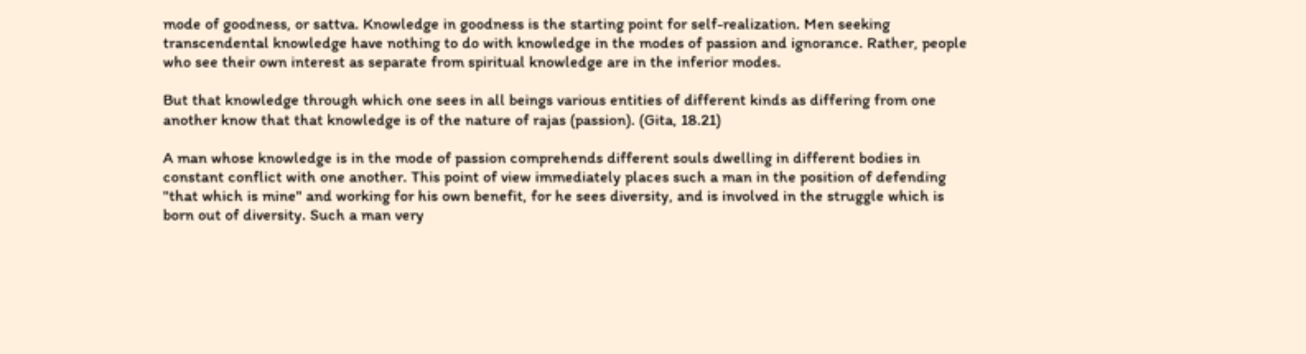mode of goodness, or sattva. Knowledge in goodness is the starting point for self-realization. Men seeking transcendental knowledge have nothing to do with knowledge in the modes of passion and ignorance. Rather, people who see their own interest as separate from spiritual knowledge are in the inferior modes.

But that knowledge through which one sees in all beings various entities of different kinds as differing from one another know that that knowledge is of the nature of rajas (passion). (Gita, 18.21)

A man whose knowledge is in the mode of passion comprehends different souls dwelling in different bodies in constant conflict with one another. This point of view immediately places such a man in the position of defending "that which is mine" and working for his own benefit, for he sees diversity, and is involved in the struggle which is born out of diversity. Such a man very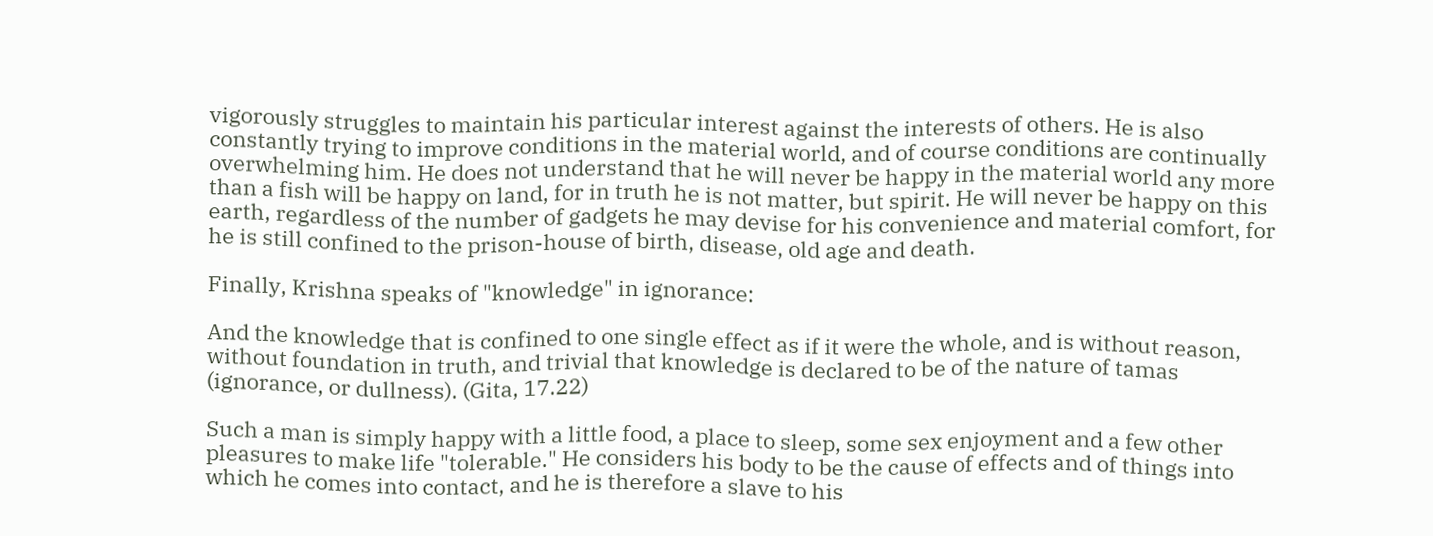vigorously struggles to maintain his particular interest against the interests of others. He is also constantly trying to improve conditions in the material world, and of course conditions are continually overwhelming him. He does not understand that he will never be happy in the material world any more than a fish will be happy on land, for in truth he is not matter, but spirit. He will never be happy on this earth, regardless of the number of gadgets he may devise for his convenience and material comfort, for he is still confined to the prison-house of birth, disease, old age and death.

Finally, Krishna speaks of "knowledge" in ignorance:

And the knowledge that is confined to one single effect as if it were the whole, and is without reason, without foundation in truth, and trivial that knowledge is declared to be of the nature of tamas (ignorance, or dullness). (Gita, 17.22)

Such a man is simply happy with a little food, a place to sleep, some sex enjoyment and a few other pleasures to make life "tolerable." He considers his body to be the cause of effects and of things into which he comes into contact, and he is therefore a slave to his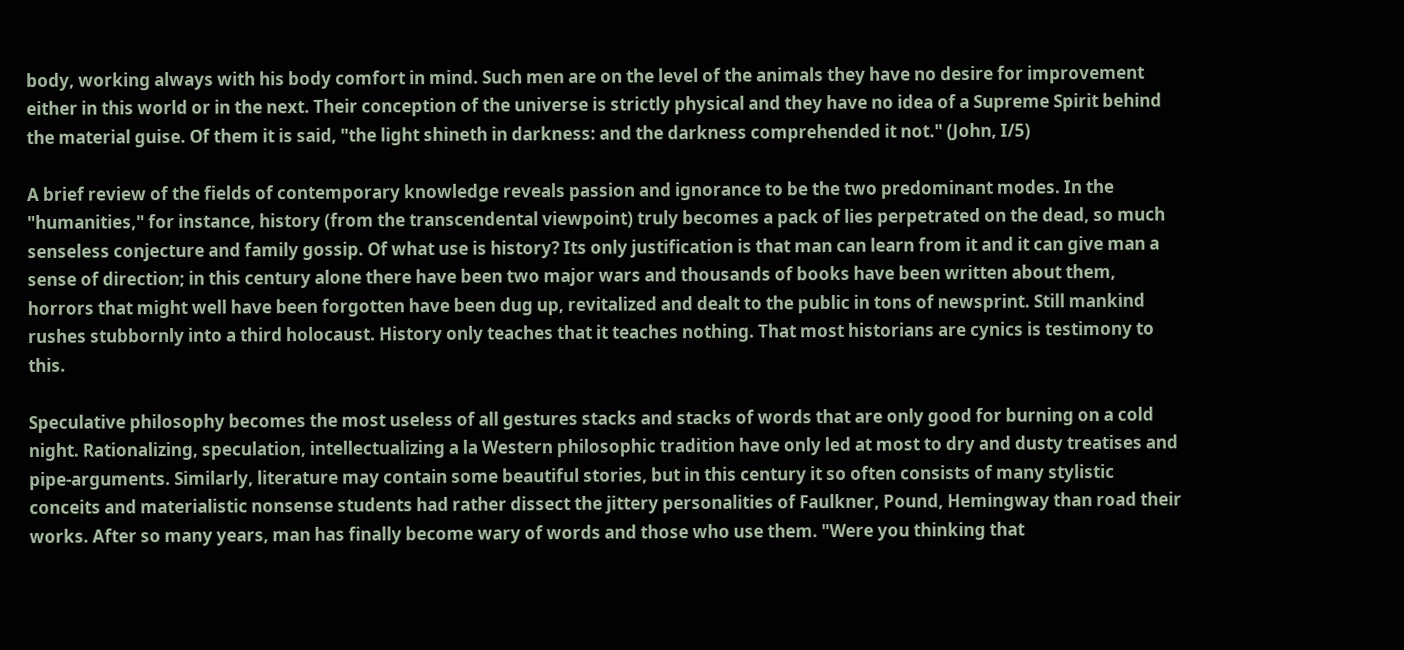body, working always with his body comfort in mind. Such men are on the level of the animals they have no desire for improvement either in this world or in the next. Their conception of the universe is strictly physical and they have no idea of a Supreme Spirit behind the material guise. Of them it is said, "the light shineth in darkness: and the darkness comprehended it not." (John, I/5)

A brief review of the fields of contemporary knowledge reveals passion and ignorance to be the two predominant modes. In the "humanities," for instance, history (from the transcendental viewpoint) truly becomes a pack of lies perpetrated on the dead, so much senseless conjecture and family gossip. Of what use is history? Its only justification is that man can learn from it and it can give man a sense of direction; in this century alone there have been two major wars and thousands of books have been written about them, horrors that might well have been forgotten have been dug up, revitalized and dealt to the public in tons of newsprint. Still mankind rushes stubbornly into a third holocaust. History only teaches that it teaches nothing. That most historians are cynics is testimony to this.

Speculative philosophy becomes the most useless of all gestures stacks and stacks of words that are only good for burning on a cold night. Rationalizing, speculation, intellectualizing a la Western philosophic tradition have only led at most to dry and dusty treatises and pipe-arguments. Similarly, literature may contain some beautiful stories, but in this century it so often consists of many stylistic conceits and materialistic nonsense students had rather dissect the jittery personalities of Faulkner, Pound, Hemingway than road their works. After so many years, man has finally become wary of words and those who use them. "Were you thinking that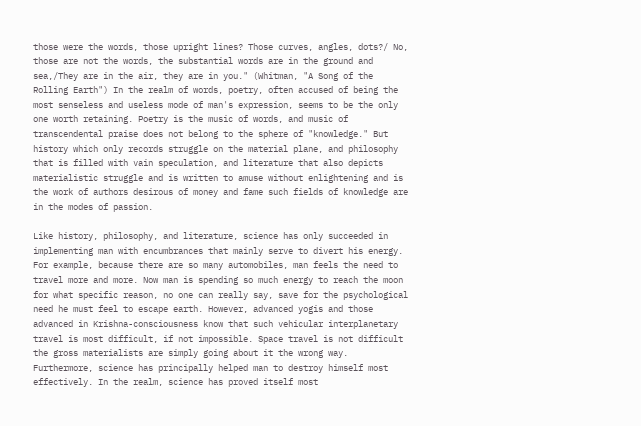those were the words, those upright lines? Those curves, angles, dots?/ No, those are not the words, the substantial words are in the ground and sea,/They are in the air, they are in you." (Whitman, "A Song of the Rolling Earth") In the realm of words, poetry, often accused of being the most senseless and useless mode of man's expression, seems to be the only one worth retaining. Poetry is the music of words, and music of transcendental praise does not belong to the sphere of "knowledge." But history which only records struggle on the material plane, and philosophy that is filled with vain speculation, and literature that also depicts materialistic struggle and is written to amuse without enlightening and is the work of authors desirous of money and fame such fields of knowledge are in the modes of passion.

Like history, philosophy, and literature, science has only succeeded in implementing man with encumbrances that mainly serve to divert his energy. For example, because there are so many automobiles, man feels the need to travel more and more. Now man is spending so much energy to reach the moon for what specific reason, no one can really say, save for the psychological need he must feel to escape earth. However, advanced yogis and those advanced in Krishna-consciousness know that such vehicular interplanetary travel is most difficult, if not impossible. Space travel is not difficult the gross materialists are simply going about it the wrong way. Furthermore, science has principally helped man to destroy himself most effectively. In the realm, science has proved itself most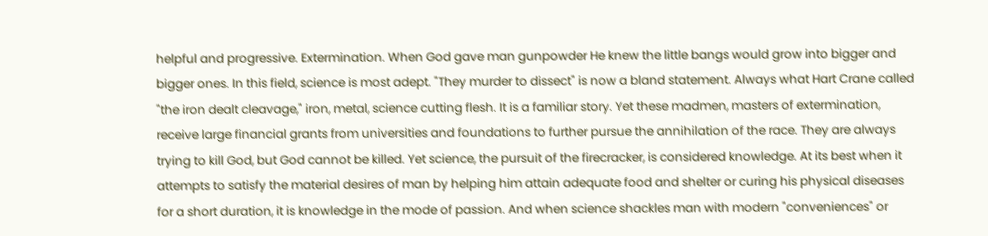helpful and progressive. Extermination. When God gave man gunpowder He knew the little bangs would grow into bigger and bigger ones. In this field, science is most adept. "They murder to dissect" is now a bland statement. Always what Hart Crane called "the iron dealt cleavage," iron, metal, science cutting flesh. It is a familiar story. Yet these madmen, masters of extermination, receive large financial grants from universities and foundations to further pursue the annihilation of the race. They are always trying to kill God, but God cannot be killed. Yet science, the pursuit of the firecracker, is considered knowledge. At its best when it attempts to satisfy the material desires of man by helping him attain adequate food and shelter or curing his physical diseases for a short duration, it is knowledge in the mode of passion. And when science shackles man with modern "conveniences" or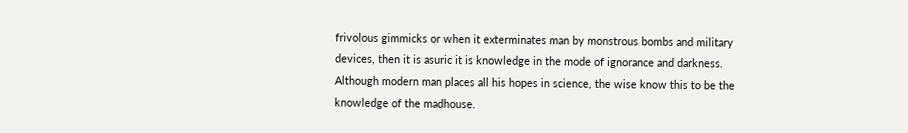frivolous gimmicks or when it exterminates man by monstrous bombs and military devices, then it is asuric it is knowledge in the mode of ignorance and darkness. Although modern man places all his hopes in science, the wise know this to be the knowledge of the madhouse.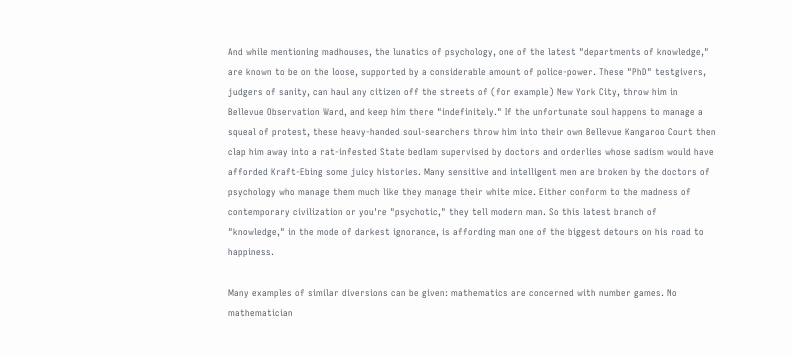And while mentioning madhouses, the lunatics of psychology, one of the latest "departments of knowledge," are known to be on the loose, supported by a considerable amount of police-power. These "PhD" testgivers, judgers of sanity, can haul any citizen off the streets of (for example) New York City, throw him in Bellevue Observation Ward, and keep him there "indefinitely." If the unfortunate soul happens to manage a squeal of protest, these heavy-handed soul-searchers throw him into their own Bellevue Kangaroo Court then clap him away into a rat-infested State bedlam supervised by doctors and orderlies whose sadism would have afforded Kraft-Ebing some juicy histories. Many sensitive and intelligent men are broken by the doctors of psychology who manage them much like they manage their white mice. Either conform to the madness of contemporary civilization or you're "psychotic," they tell modern man. So this latest branch of "knowledge," in the mode of darkest ignorance, is affording man one of the biggest detours on his road to happiness.

Many examples of similar diversions can be given: mathematics are concerned with number games. No mathematician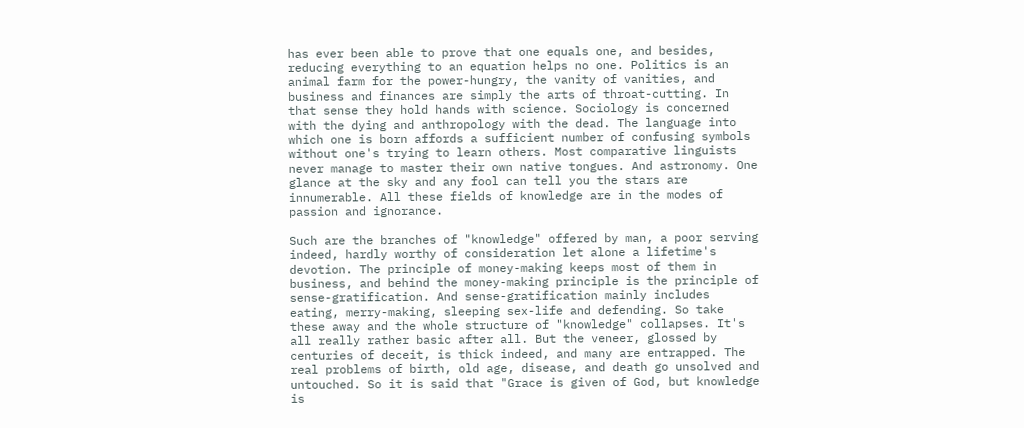has ever been able to prove that one equals one, and besides, reducing everything to an equation helps no one. Politics is an animal farm for the power-hungry, the vanity of vanities, and business and finances are simply the arts of throat-cutting. In that sense they hold hands with science. Sociology is concerned with the dying and anthropology with the dead. The language into which one is born affords a sufficient number of confusing symbols without one's trying to learn others. Most comparative linguists never manage to master their own native tongues. And astronomy. One glance at the sky and any fool can tell you the stars are innumerable. All these fields of knowledge are in the modes of passion and ignorance.

Such are the branches of "knowledge" offered by man, a poor serving indeed, hardly worthy of consideration let alone a lifetime's devotion. The principle of money-making keeps most of them in business, and behind the money-making principle is the principle of sense-gratification. And sense-gratification mainly includes eating, merry-making, sleeping sex-life and defending. So take these away and the whole structure of "knowledge" collapses. It's all really rather basic after all. But the veneer, glossed by centuries of deceit, is thick indeed, and many are entrapped. The real problems of birth, old age, disease, and death go unsolved and untouched. So it is said that "Grace is given of God, but knowledge is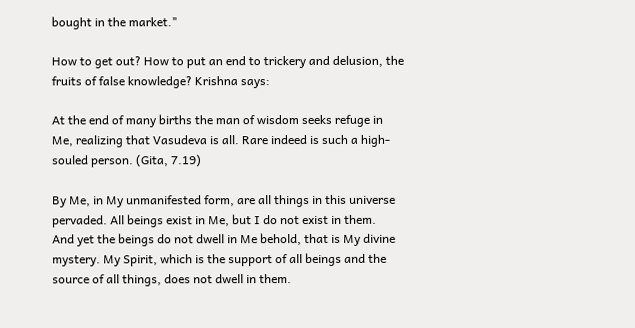bought in the market."

How to get out? How to put an end to trickery and delusion, the fruits of false knowledge? Krishna says:

At the end of many births the man of wisdom seeks refuge in Me, realizing that Vasudeva is all. Rare indeed is such a high-souled person. (Gita, 7.19)

By Me, in My unmanifested form, are all things in this universe pervaded. All beings exist in Me, but I do not exist in them.
And yet the beings do not dwell in Me behold, that is My divine mystery. My Spirit, which is the support of all beings and the source of all things, does not dwell in them.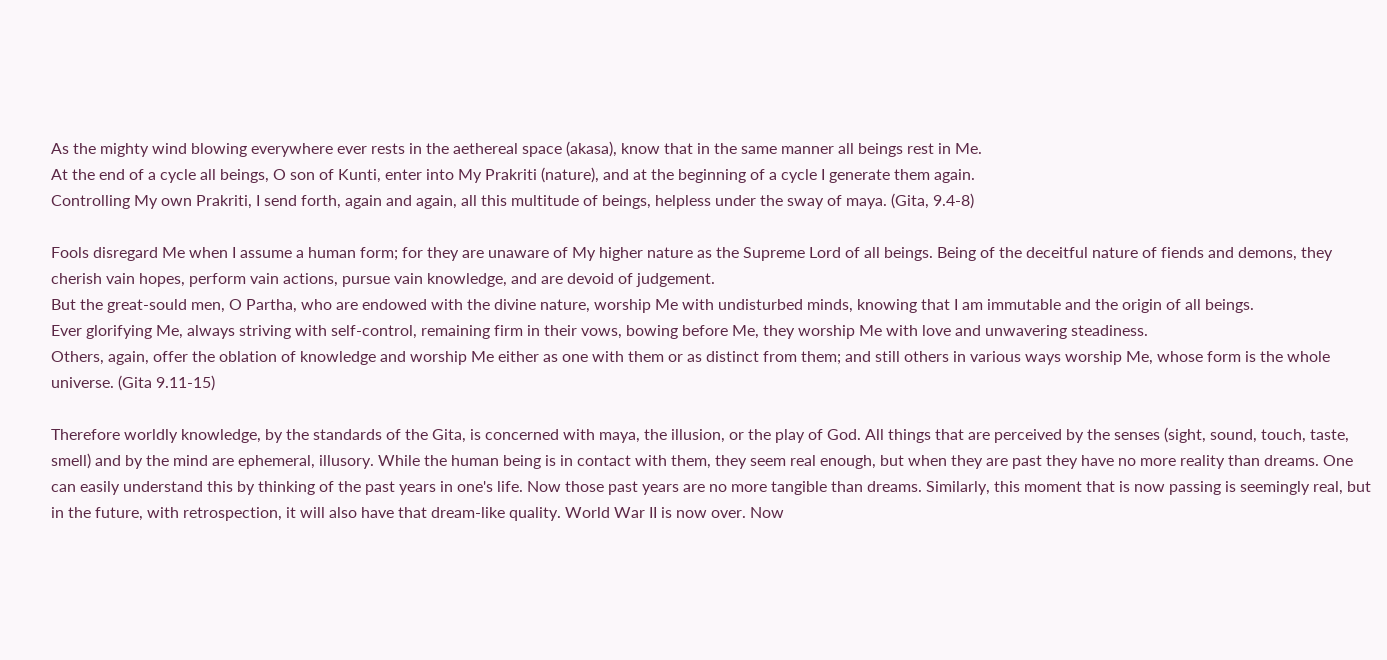As the mighty wind blowing everywhere ever rests in the aethereal space (akasa), know that in the same manner all beings rest in Me.
At the end of a cycle all beings, O son of Kunti, enter into My Prakriti (nature), and at the beginning of a cycle I generate them again.
Controlling My own Prakriti, I send forth, again and again, all this multitude of beings, helpless under the sway of maya. (Gita, 9.4-8)

Fools disregard Me when I assume a human form; for they are unaware of My higher nature as the Supreme Lord of all beings. Being of the deceitful nature of fiends and demons, they cherish vain hopes, perform vain actions, pursue vain knowledge, and are devoid of judgement.
But the great-sould men, O Partha, who are endowed with the divine nature, worship Me with undisturbed minds, knowing that I am immutable and the origin of all beings.
Ever glorifying Me, always striving with self-control, remaining firm in their vows, bowing before Me, they worship Me with love and unwavering steadiness.
Others, again, offer the oblation of knowledge and worship Me either as one with them or as distinct from them; and still others in various ways worship Me, whose form is the whole universe. (Gita 9.11-15)

Therefore worldly knowledge, by the standards of the Gita, is concerned with maya, the illusion, or the play of God. All things that are perceived by the senses (sight, sound, touch, taste, smell) and by the mind are ephemeral, illusory. While the human being is in contact with them, they seem real enough, but when they are past they have no more reality than dreams. One can easily understand this by thinking of the past years in one's life. Now those past years are no more tangible than dreams. Similarly, this moment that is now passing is seemingly real, but in the future, with retrospection, it will also have that dream-like quality. World War II is now over. Now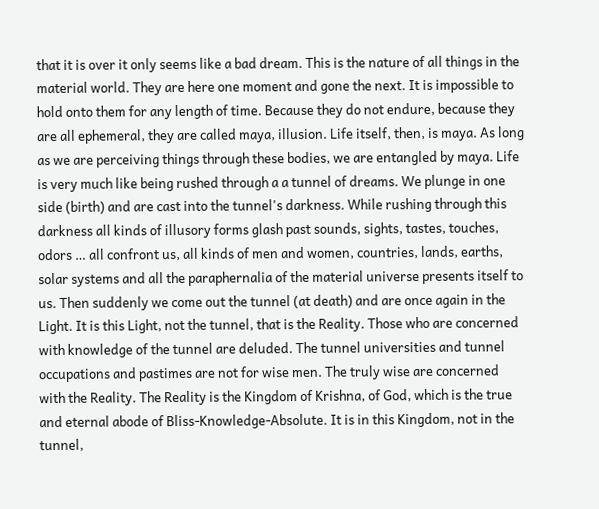that it is over it only seems like a bad dream. This is the nature of all things in the material world. They are here one moment and gone the next. It is impossible to hold onto them for any length of time. Because they do not endure, because they are all ephemeral, they are called maya, illusion. Life itself, then, is maya. As long as we are perceiving things through these bodies, we are entangled by maya. Life is very much like being rushed through a a tunnel of dreams. We plunge in one side (birth) and are cast into the tunnel's darkness. While rushing through this darkness all kinds of illusory forms glash past sounds, sights, tastes, touches, odors … all confront us, all kinds of men and women, countries, lands, earths, solar systems and all the paraphernalia of the material universe presents itself to us. Then suddenly we come out the tunnel (at death) and are once again in the Light. It is this Light, not the tunnel, that is the Reality. Those who are concerned with knowledge of the tunnel are deluded. The tunnel universities and tunnel occupations and pastimes are not for wise men. The truly wise are concerned with the Reality. The Reality is the Kingdom of Krishna, of God, which is the true and eternal abode of Bliss-Knowledge-Absolute. It is in this Kingdom, not in the tunnel,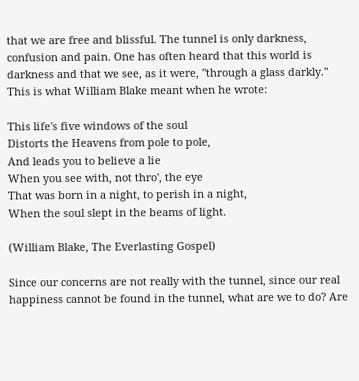that we are free and blissful. The tunnel is only darkness, confusion and pain. One has often heard that this world is darkness and that we see, as it were, "through a glass darkly." This is what William Blake meant when he wrote:

This life's five windows of the soul
Distorts the Heavens from pole to pole,
And leads you to believe a lie
When you see with, not thro', the eye
That was born in a night, to perish in a night,
When the soul slept in the beams of light.

(William Blake, The Everlasting Gospel)

Since our concerns are not really with the tunnel, since our real happiness cannot be found in the tunnel, what are we to do? Are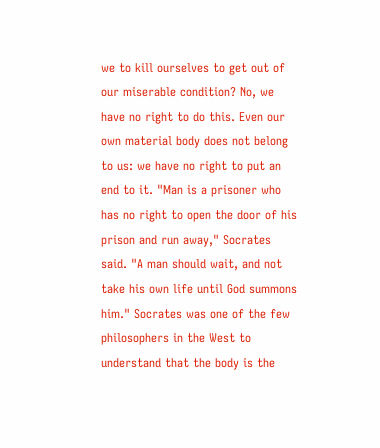we to kill ourselves to get out of our miserable condition? No, we have no right to do this. Even our own material body does not belong to us: we have no right to put an end to it. "Man is a prisoner who has no right to open the door of his prison and run away," Socrates said. "A man should wait, and not take his own life until God summons him." Socrates was one of the few philosophers in the West to understand that the body is the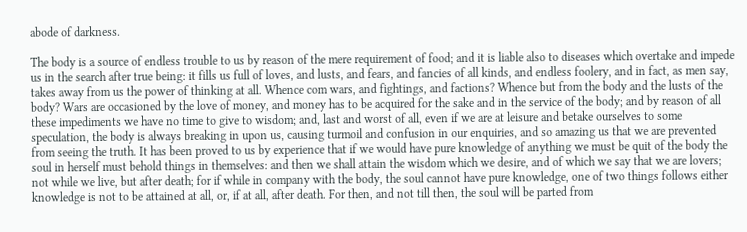abode of darkness.

The body is a source of endless trouble to us by reason of the mere requirement of food; and it is liable also to diseases which overtake and impede us in the search after true being: it fills us full of loves, and lusts, and fears, and fancies of all kinds, and endless foolery, and in fact, as men say, takes away from us the power of thinking at all. Whence com wars, and fightings, and factions? Whence but from the body and the lusts of the body? Wars are occasioned by the love of money, and money has to be acquired for the sake and in the service of the body; and by reason of all these impediments we have no time to give to wisdom; and, last and worst of all, even if we are at leisure and betake ourselves to some speculation, the body is always breaking in upon us, causing turmoil and confusion in our enquiries, and so amazing us that we are prevented from seeing the truth. It has been proved to us by experience that if we would have pure knowledge of anything we must be quit of the body the soul in herself must behold things in themselves: and then we shall attain the wisdom which we desire, and of which we say that we are lovers; not while we live, but after death; for if while in company with the body, the soul cannot have pure knowledge, one of two things follows either knowledge is not to be attained at all, or, if at all, after death. For then, and not till then, the soul will be parted from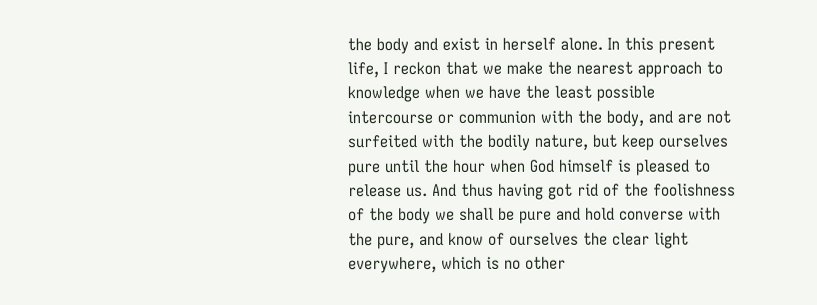the body and exist in herself alone. In this present life, I reckon that we make the nearest approach to knowledge when we have the least possible intercourse or communion with the body, and are not surfeited with the bodily nature, but keep ourselves pure until the hour when God himself is pleased to release us. And thus having got rid of the foolishness of the body we shall be pure and hold converse with the pure, and know of ourselves the clear light everywhere, which is no other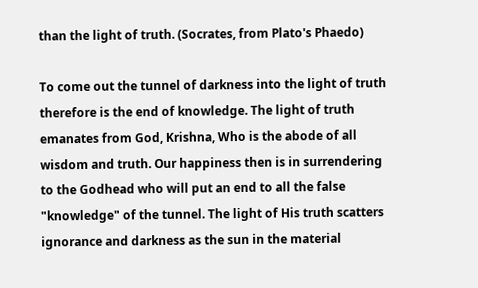than the light of truth. (Socrates, from Plato's Phaedo)

To come out the tunnel of darkness into the light of truth therefore is the end of knowledge. The light of truth emanates from God, Krishna, Who is the abode of all wisdom and truth. Our happiness then is in surrendering to the Godhead who will put an end to all the false "knowledge" of the tunnel. The light of His truth scatters ignorance and darkness as the sun in the material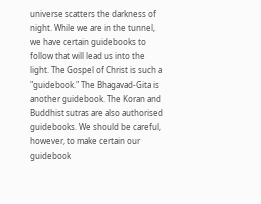universe scatters the darkness of night. While we are in the tunnel, we have certain guidebooks to follow that will lead us into the light. The Gospel of Christ is such a "guidebook." The Bhagavad-Gita is another guidebook. The Koran and Buddhist sutras are also authorised guidebooks. We should be careful, however, to make certain our guidebook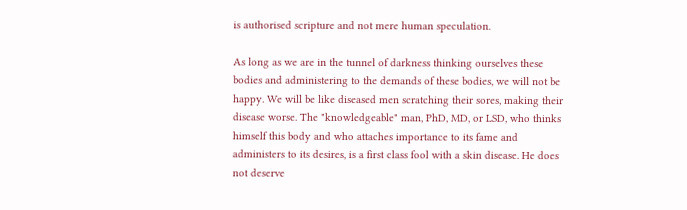is authorised scripture and not mere human speculation.

As long as we are in the tunnel of darkness thinking ourselves these bodies and administering to the demands of these bodies, we will not be happy. We will be like diseased men scratching their sores, making their disease worse. The "knowledgeable" man, PhD, MD, or LSD, who thinks himself this body and who attaches importance to its fame and administers to its desires, is a first class fool with a skin disease. He does not deserve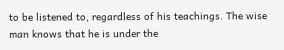to be listened to, regardless of his teachings. The wise man knows that he is under the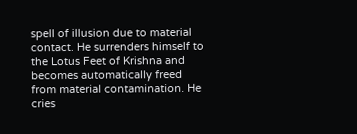spell of illusion due to material contact. He surrenders himself to the Lotus Feet of Krishna and becomes automatically freed from material contamination. He cries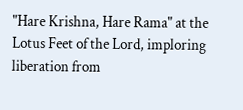"Hare Krishna, Hare Rama" at the Lotus Feet of the Lord, imploring liberation from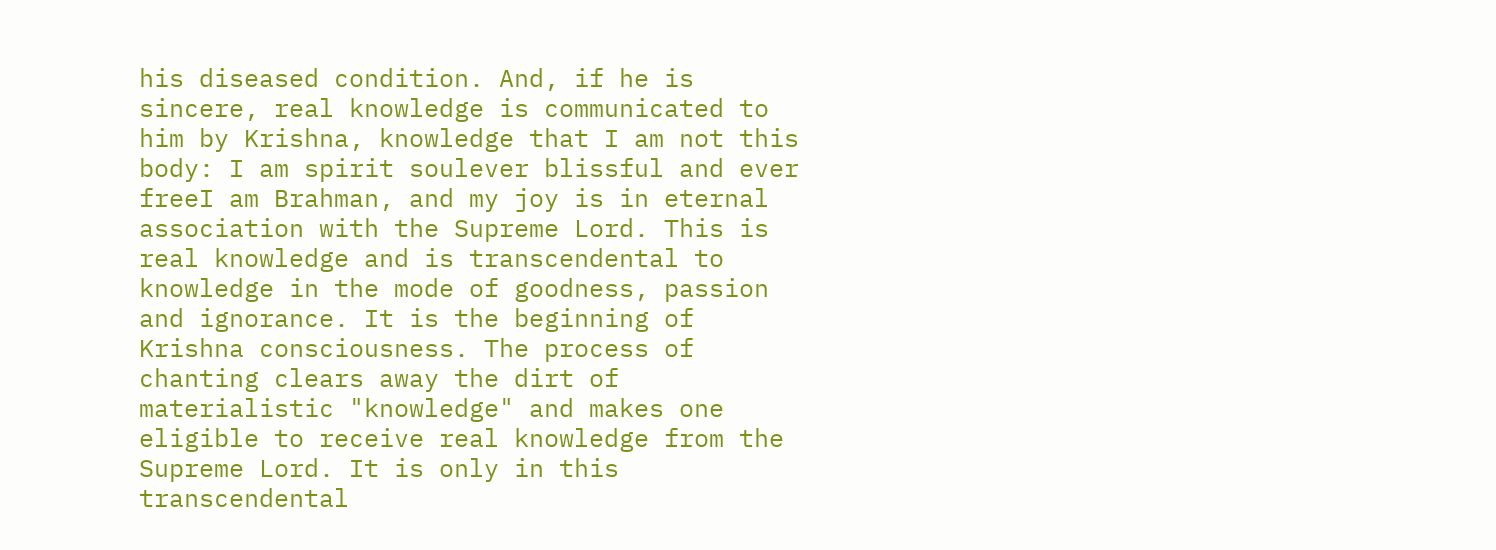his diseased condition. And, if he is sincere, real knowledge is communicated to him by Krishna, knowledge that I am not this body: I am spirit soulever blissful and ever freeI am Brahman, and my joy is in eternal association with the Supreme Lord. This is real knowledge and is transcendental to knowledge in the mode of goodness, passion and ignorance. It is the beginning of Krishna consciousness. The process of chanting clears away the dirt of materialistic "knowledge" and makes one eligible to receive real knowledge from the Supreme Lord. It is only in this transcendental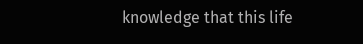knowledge that this life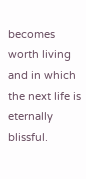becomes worth living and in which the next life is eternally blissful.